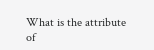What is the attribute of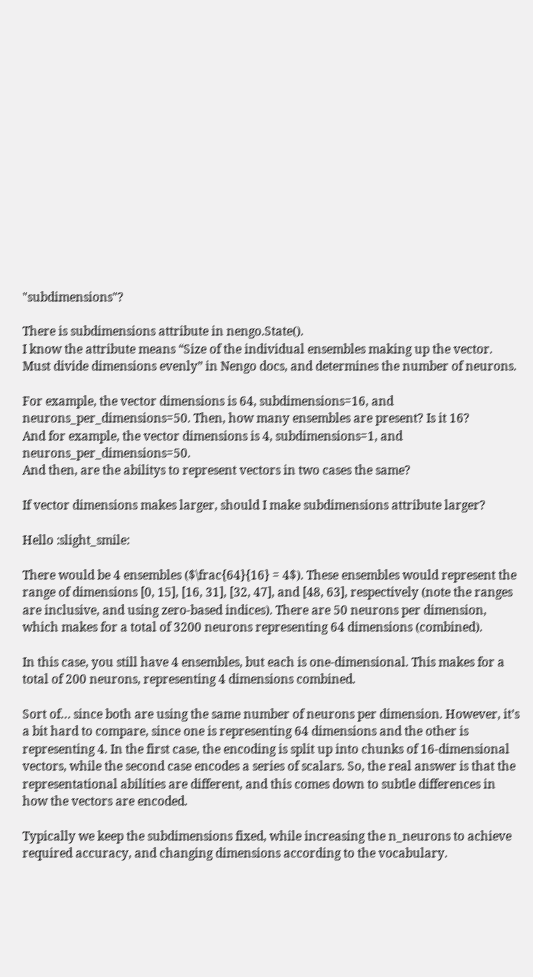"subdimensions"?

There is subdimensions attribute in nengo.State().
I know the attribute means “Size of the individual ensembles making up the vector. Must divide dimensions evenly” in Nengo docs, and determines the number of neurons.

For example, the vector dimensions is 64, subdimensions=16, and neurons_per_dimensions=50. Then, how many ensembles are present? Is it 16?
And for example, the vector dimensions is 4, subdimensions=1, and neurons_per_dimensions=50.
And then, are the abilitys to represent vectors in two cases the same?

If vector dimensions makes larger, should I make subdimensions attribute larger?

Hello :slight_smile:

There would be 4 ensembles ($\frac{64}{16} = 4$). These ensembles would represent the range of dimensions [0, 15], [16, 31], [32, 47], and [48, 63], respectively (note the ranges are inclusive, and using zero-based indices). There are 50 neurons per dimension, which makes for a total of 3200 neurons representing 64 dimensions (combined).

In this case, you still have 4 ensembles, but each is one-dimensional. This makes for a total of 200 neurons, representing 4 dimensions combined.

Sort of… since both are using the same number of neurons per dimension. However, it’s a bit hard to compare, since one is representing 64 dimensions and the other is representing 4. In the first case, the encoding is split up into chunks of 16-dimensional vectors, while the second case encodes a series of scalars. So, the real answer is that the representational abilities are different, and this comes down to subtle differences in how the vectors are encoded.

Typically we keep the subdimensions fixed, while increasing the n_neurons to achieve required accuracy, and changing dimensions according to the vocabulary.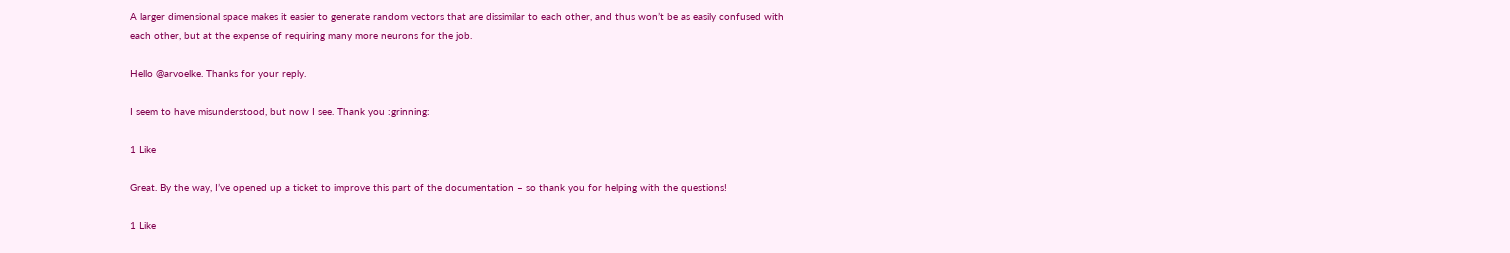A larger dimensional space makes it easier to generate random vectors that are dissimilar to each other, and thus won’t be as easily confused with each other, but at the expense of requiring many more neurons for the job.

Hello @arvoelke. Thanks for your reply.

I seem to have misunderstood, but now I see. Thank you :grinning:

1 Like

Great. By the way, I’ve opened up a ticket to improve this part of the documentation – so thank you for helping with the questions!

1 Like